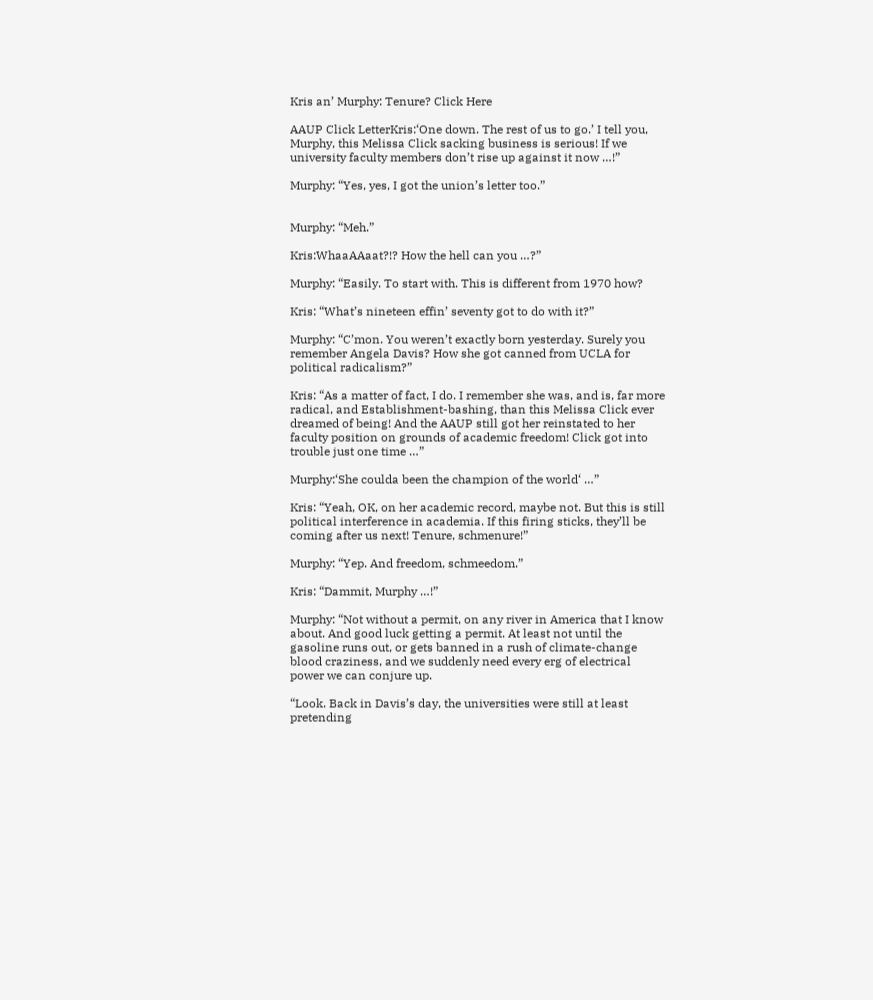Kris an’ Murphy: Tenure? Click Here

AAUP Click LetterKris:‘One down. The rest of us to go.’ I tell you, Murphy, this Melissa Click sacking business is serious! If we university faculty members don’t rise up against it now …!”

Murphy: “Yes, yes, I got the union’s letter too.”


Murphy: “Meh.”

Kris:WhaaAAaat?!? How the hell can you …?”

Murphy: “Easily. To start with. This is different from 1970 how?

Kris: “What’s nineteen effin’ seventy got to do with it?”

Murphy: “C’mon. You weren’t exactly born yesterday. Surely you remember Angela Davis? How she got canned from UCLA for political radicalism?”

Kris: “As a matter of fact, I do. I remember she was, and is, far more radical, and Establishment-bashing, than this Melissa Click ever dreamed of being! And the AAUP still got her reinstated to her faculty position on grounds of academic freedom! Click got into trouble just one time …”

Murphy:‘She coulda been the champion of the world‘ …”

Kris: “Yeah, OK, on her academic record, maybe not. But this is still political interference in academia. If this firing sticks, they’ll be coming after us next! Tenure, schmenure!”

Murphy: “Yep. And freedom, schmeedom.”

Kris: “Dammit, Murphy …!”

Murphy: “Not without a permit, on any river in America that I know about. And good luck getting a permit. At least not until the gasoline runs out, or gets banned in a rush of climate-change blood craziness, and we suddenly need every erg of electrical power we can conjure up.

“Look. Back in Davis’s day, the universities were still at least pretending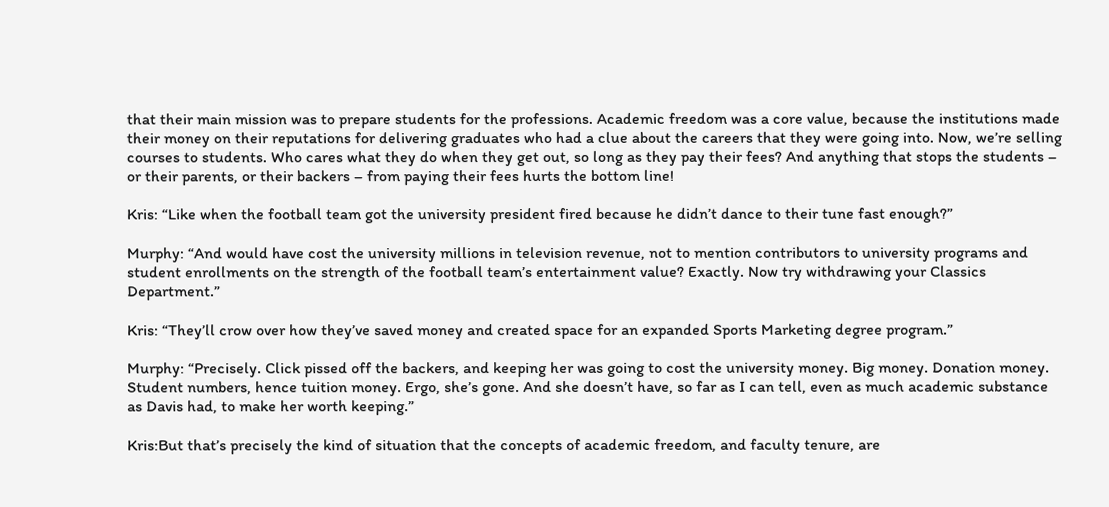that their main mission was to prepare students for the professions. Academic freedom was a core value, because the institutions made their money on their reputations for delivering graduates who had a clue about the careers that they were going into. Now, we’re selling courses to students. Who cares what they do when they get out, so long as they pay their fees? And anything that stops the students – or their parents, or their backers – from paying their fees hurts the bottom line!

Kris: “Like when the football team got the university president fired because he didn’t dance to their tune fast enough?”

Murphy: “And would have cost the university millions in television revenue, not to mention contributors to university programs and student enrollments on the strength of the football team’s entertainment value? Exactly. Now try withdrawing your Classics Department.”

Kris: “They’ll crow over how they’ve saved money and created space for an expanded Sports Marketing degree program.”

Murphy: “Precisely. Click pissed off the backers, and keeping her was going to cost the university money. Big money. Donation money. Student numbers, hence tuition money. Ergo, she’s gone. And she doesn’t have, so far as I can tell, even as much academic substance as Davis had, to make her worth keeping.”

Kris:But that’s precisely the kind of situation that the concepts of academic freedom, and faculty tenure, are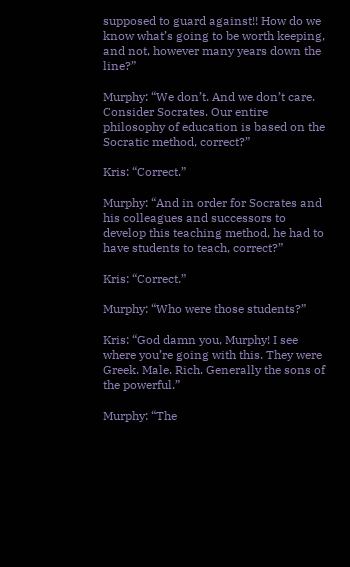supposed to guard against!! How do we know what’s going to be worth keeping, and not, however many years down the line?”

Murphy: “We don’t. And we don’t care. Consider Socrates. Our entire philosophy of education is based on the Socratic method, correct?”

Kris: “Correct.”

Murphy: “And in order for Socrates and his colleagues and successors to develop this teaching method, he had to have students to teach, correct?”

Kris: “Correct.”

Murphy: “Who were those students?”

Kris: “God damn you, Murphy! I see where you’re going with this. They were Greek. Male. Rich. Generally the sons of the powerful.”

Murphy: “The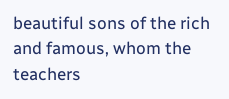beautiful sons of the rich and famous, whom the teachers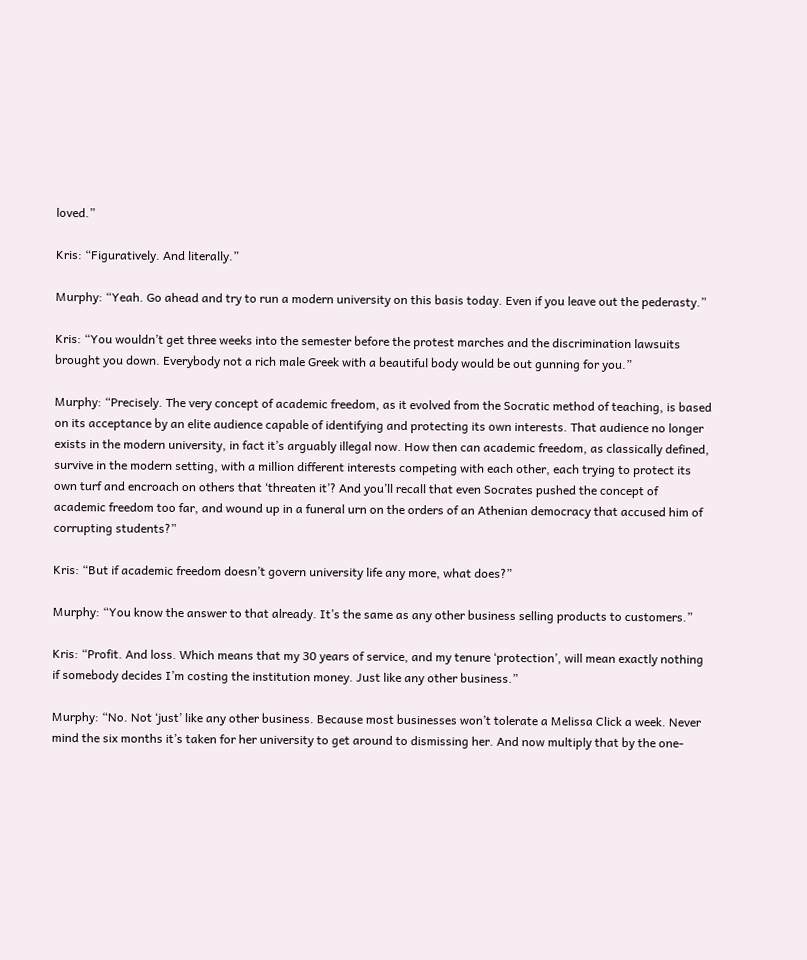loved.”

Kris: “Figuratively. And literally.”

Murphy: “Yeah. Go ahead and try to run a modern university on this basis today. Even if you leave out the pederasty.”

Kris: “You wouldn’t get three weeks into the semester before the protest marches and the discrimination lawsuits brought you down. Everybody not a rich male Greek with a beautiful body would be out gunning for you.”

Murphy: “Precisely. The very concept of academic freedom, as it evolved from the Socratic method of teaching, is based on its acceptance by an elite audience capable of identifying and protecting its own interests. That audience no longer exists in the modern university, in fact it’s arguably illegal now. How then can academic freedom, as classically defined, survive in the modern setting, with a million different interests competing with each other, each trying to protect its own turf and encroach on others that ‘threaten it’? And you’ll recall that even Socrates pushed the concept of academic freedom too far, and wound up in a funeral urn on the orders of an Athenian democracy that accused him of corrupting students?”

Kris: “But if academic freedom doesn’t govern university life any more, what does?”

Murphy: “You know the answer to that already. It’s the same as any other business selling products to customers.”

Kris: “Profit. And loss. Which means that my 30 years of service, and my tenure ‘protection’, will mean exactly nothing if somebody decides I’m costing the institution money. Just like any other business.”

Murphy: “No. Not ‘just’ like any other business. Because most businesses won’t tolerate a Melissa Click a week. Never mind the six months it’s taken for her university to get around to dismissing her. And now multiply that by the one-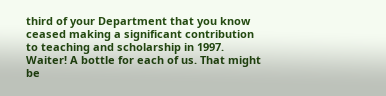third of your Department that you know ceased making a significant contribution to teaching and scholarship in 1997. Waiter! A bottle for each of us. That might be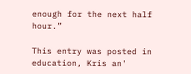enough for the next half hour.”

This entry was posted in education, Kris an'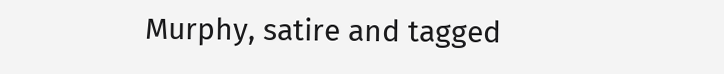Murphy, satire and tagged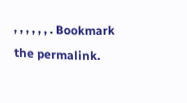, , , , , , . Bookmark the permalink.